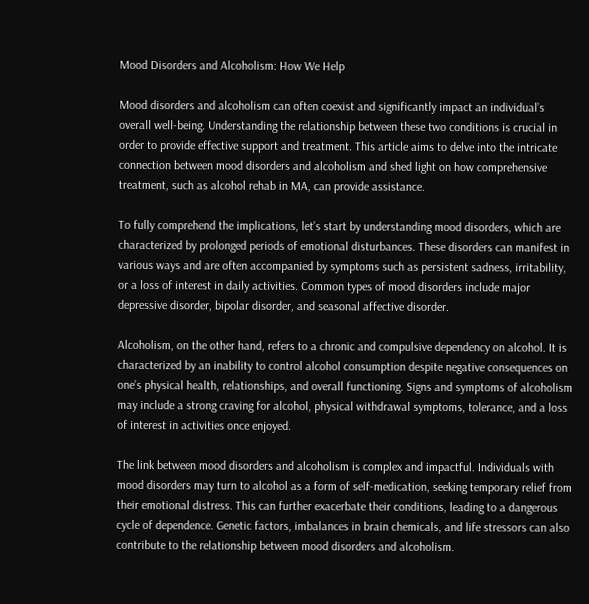Mood Disorders and Alcoholism: How We Help

Mood disorders and alcoholism can often coexist and significantly impact an individual’s overall well-being. Understanding the relationship between these two conditions is crucial in order to provide effective support and treatment. This article aims to delve into the intricate connection between mood disorders and alcoholism and shed light on how comprehensive treatment, such as alcohol rehab in MA, can provide assistance.

To fully comprehend the implications, let’s start by understanding mood disorders, which are characterized by prolonged periods of emotional disturbances. These disorders can manifest in various ways and are often accompanied by symptoms such as persistent sadness, irritability, or a loss of interest in daily activities. Common types of mood disorders include major depressive disorder, bipolar disorder, and seasonal affective disorder.

Alcoholism, on the other hand, refers to a chronic and compulsive dependency on alcohol. It is characterized by an inability to control alcohol consumption despite negative consequences on one’s physical health, relationships, and overall functioning. Signs and symptoms of alcoholism may include a strong craving for alcohol, physical withdrawal symptoms, tolerance, and a loss of interest in activities once enjoyed.

The link between mood disorders and alcoholism is complex and impactful. Individuals with mood disorders may turn to alcohol as a form of self-medication, seeking temporary relief from their emotional distress. This can further exacerbate their conditions, leading to a dangerous cycle of dependence. Genetic factors, imbalances in brain chemicals, and life stressors can also contribute to the relationship between mood disorders and alcoholism.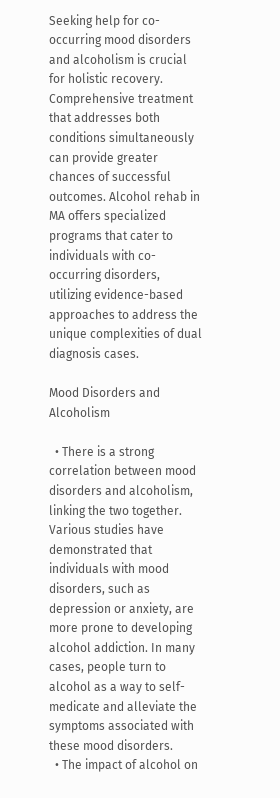Seeking help for co-occurring mood disorders and alcoholism is crucial for holistic recovery. Comprehensive treatment that addresses both conditions simultaneously can provide greater chances of successful outcomes. Alcohol rehab in MA offers specialized programs that cater to individuals with co-occurring disorders, utilizing evidence-based approaches to address the unique complexities of dual diagnosis cases.

Mood Disorders and Alcoholism

  • There is a strong correlation between mood disorders and alcoholism, linking the two together. Various studies have demonstrated that individuals with mood disorders, such as depression or anxiety, are more prone to developing alcohol addiction. In many cases, people turn to alcohol as a way to self-medicate and alleviate the symptoms associated with these mood disorders.
  • The impact of alcohol on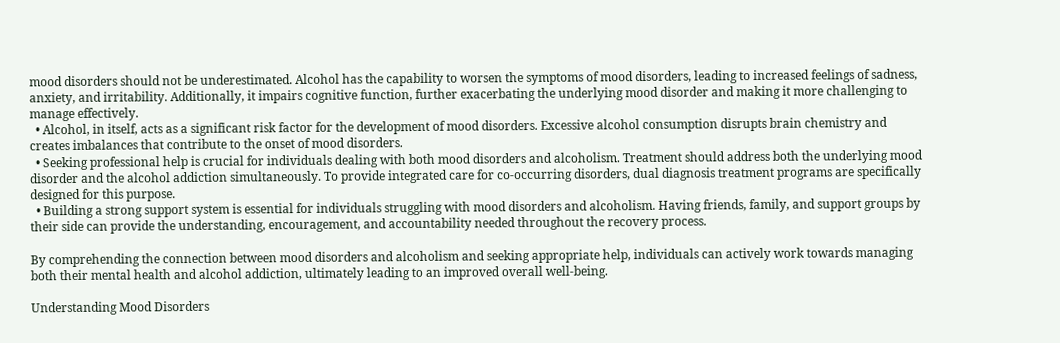mood disorders should not be underestimated. Alcohol has the capability to worsen the symptoms of mood disorders, leading to increased feelings of sadness, anxiety, and irritability. Additionally, it impairs cognitive function, further exacerbating the underlying mood disorder and making it more challenging to manage effectively.
  • Alcohol, in itself, acts as a significant risk factor for the development of mood disorders. Excessive alcohol consumption disrupts brain chemistry and creates imbalances that contribute to the onset of mood disorders.
  • Seeking professional help is crucial for individuals dealing with both mood disorders and alcoholism. Treatment should address both the underlying mood disorder and the alcohol addiction simultaneously. To provide integrated care for co-occurring disorders, dual diagnosis treatment programs are specifically designed for this purpose.
  • Building a strong support system is essential for individuals struggling with mood disorders and alcoholism. Having friends, family, and support groups by their side can provide the understanding, encouragement, and accountability needed throughout the recovery process.

By comprehending the connection between mood disorders and alcoholism and seeking appropriate help, individuals can actively work towards managing both their mental health and alcohol addiction, ultimately leading to an improved overall well-being.

Understanding Mood Disorders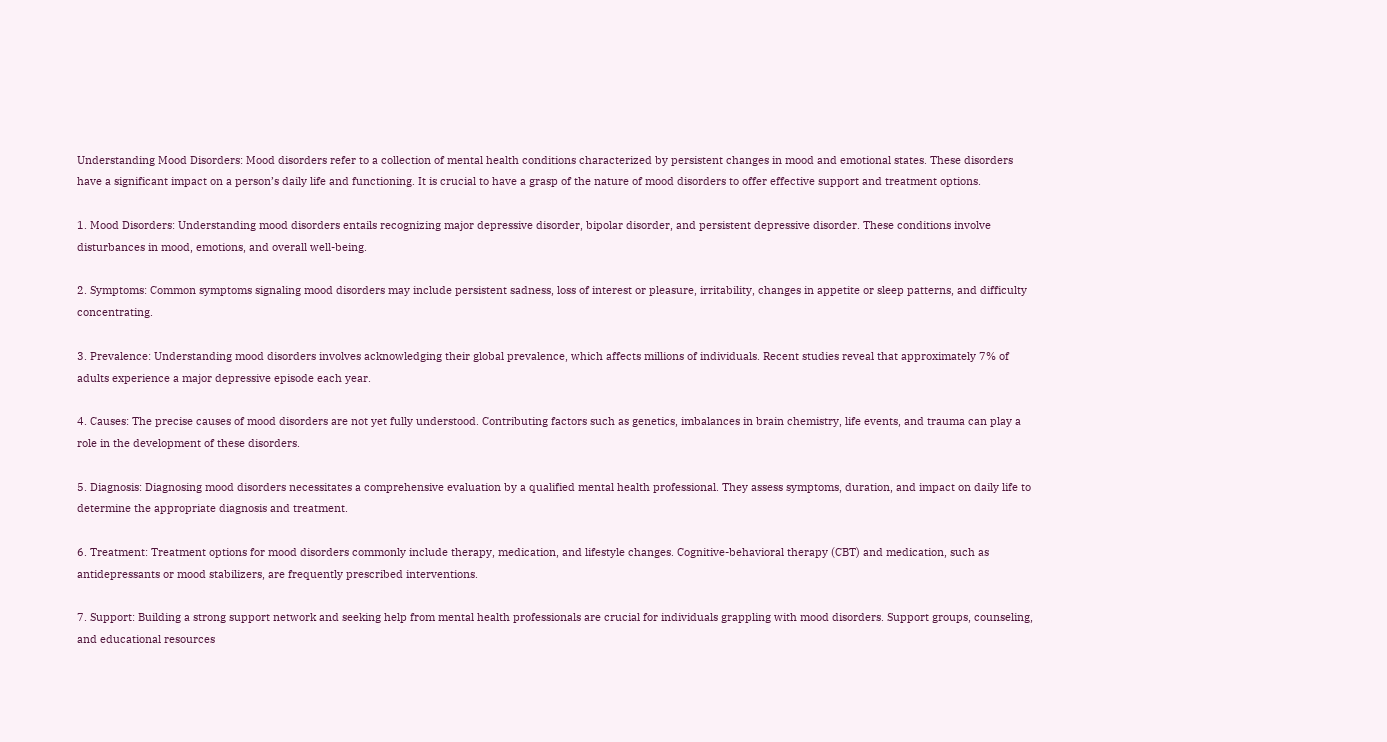Understanding Mood Disorders: Mood disorders refer to a collection of mental health conditions characterized by persistent changes in mood and emotional states. These disorders have a significant impact on a person’s daily life and functioning. It is crucial to have a grasp of the nature of mood disorders to offer effective support and treatment options.

1. Mood Disorders: Understanding mood disorders entails recognizing major depressive disorder, bipolar disorder, and persistent depressive disorder. These conditions involve disturbances in mood, emotions, and overall well-being.

2. Symptoms: Common symptoms signaling mood disorders may include persistent sadness, loss of interest or pleasure, irritability, changes in appetite or sleep patterns, and difficulty concentrating.

3. Prevalence: Understanding mood disorders involves acknowledging their global prevalence, which affects millions of individuals. Recent studies reveal that approximately 7% of adults experience a major depressive episode each year.

4. Causes: The precise causes of mood disorders are not yet fully understood. Contributing factors such as genetics, imbalances in brain chemistry, life events, and trauma can play a role in the development of these disorders.

5. Diagnosis: Diagnosing mood disorders necessitates a comprehensive evaluation by a qualified mental health professional. They assess symptoms, duration, and impact on daily life to determine the appropriate diagnosis and treatment.

6. Treatment: Treatment options for mood disorders commonly include therapy, medication, and lifestyle changes. Cognitive-behavioral therapy (CBT) and medication, such as antidepressants or mood stabilizers, are frequently prescribed interventions.

7. Support: Building a strong support network and seeking help from mental health professionals are crucial for individuals grappling with mood disorders. Support groups, counseling, and educational resources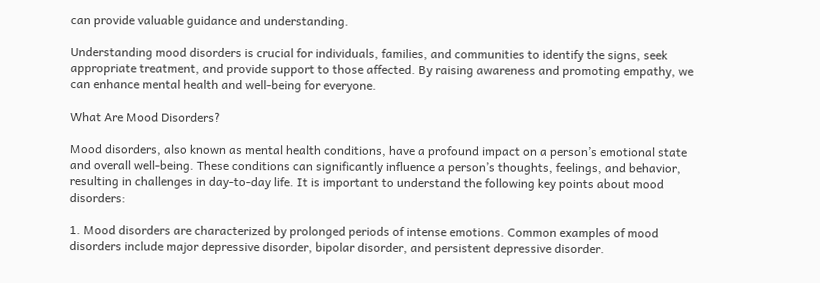can provide valuable guidance and understanding.

Understanding mood disorders is crucial for individuals, families, and communities to identify the signs, seek appropriate treatment, and provide support to those affected. By raising awareness and promoting empathy, we can enhance mental health and well-being for everyone.

What Are Mood Disorders?

Mood disorders, also known as mental health conditions, have a profound impact on a person’s emotional state and overall well-being. These conditions can significantly influence a person’s thoughts, feelings, and behavior, resulting in challenges in day-to-day life. It is important to understand the following key points about mood disorders:

1. Mood disorders are characterized by prolonged periods of intense emotions. Common examples of mood disorders include major depressive disorder, bipolar disorder, and persistent depressive disorder.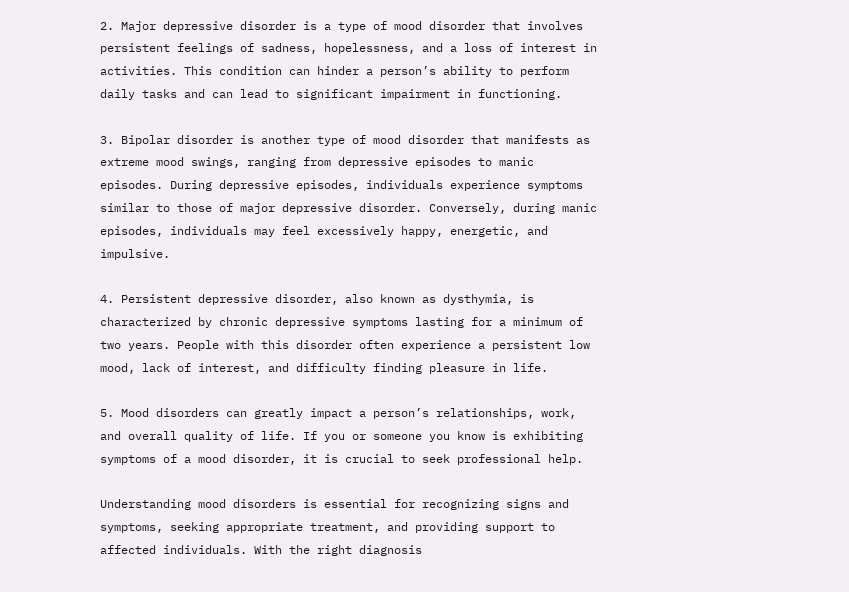2. Major depressive disorder is a type of mood disorder that involves persistent feelings of sadness, hopelessness, and a loss of interest in activities. This condition can hinder a person’s ability to perform daily tasks and can lead to significant impairment in functioning.

3. Bipolar disorder is another type of mood disorder that manifests as extreme mood swings, ranging from depressive episodes to manic episodes. During depressive episodes, individuals experience symptoms similar to those of major depressive disorder. Conversely, during manic episodes, individuals may feel excessively happy, energetic, and impulsive.

4. Persistent depressive disorder, also known as dysthymia, is characterized by chronic depressive symptoms lasting for a minimum of two years. People with this disorder often experience a persistent low mood, lack of interest, and difficulty finding pleasure in life.

5. Mood disorders can greatly impact a person’s relationships, work, and overall quality of life. If you or someone you know is exhibiting symptoms of a mood disorder, it is crucial to seek professional help.

Understanding mood disorders is essential for recognizing signs and symptoms, seeking appropriate treatment, and providing support to affected individuals. With the right diagnosis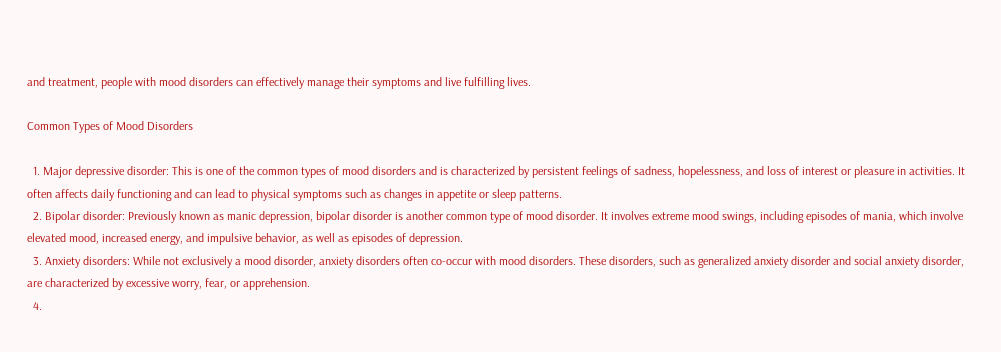and treatment, people with mood disorders can effectively manage their symptoms and live fulfilling lives.

Common Types of Mood Disorders

  1. Major depressive disorder: This is one of the common types of mood disorders and is characterized by persistent feelings of sadness, hopelessness, and loss of interest or pleasure in activities. It often affects daily functioning and can lead to physical symptoms such as changes in appetite or sleep patterns.
  2. Bipolar disorder: Previously known as manic depression, bipolar disorder is another common type of mood disorder. It involves extreme mood swings, including episodes of mania, which involve elevated mood, increased energy, and impulsive behavior, as well as episodes of depression.
  3. Anxiety disorders: While not exclusively a mood disorder, anxiety disorders often co-occur with mood disorders. These disorders, such as generalized anxiety disorder and social anxiety disorder, are characterized by excessive worry, fear, or apprehension.
  4.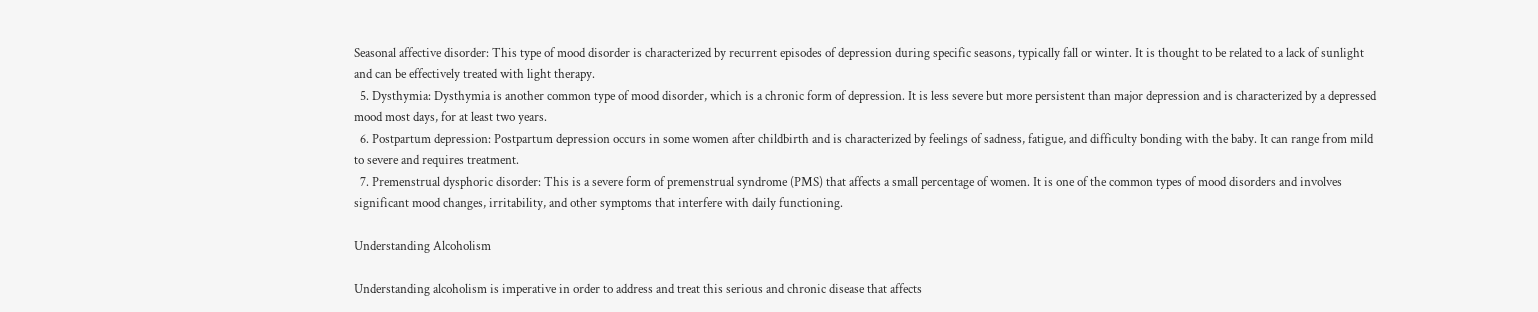Seasonal affective disorder: This type of mood disorder is characterized by recurrent episodes of depression during specific seasons, typically fall or winter. It is thought to be related to a lack of sunlight and can be effectively treated with light therapy.
  5. Dysthymia: Dysthymia is another common type of mood disorder, which is a chronic form of depression. It is less severe but more persistent than major depression and is characterized by a depressed mood most days, for at least two years.
  6. Postpartum depression: Postpartum depression occurs in some women after childbirth and is characterized by feelings of sadness, fatigue, and difficulty bonding with the baby. It can range from mild to severe and requires treatment.
  7. Premenstrual dysphoric disorder: This is a severe form of premenstrual syndrome (PMS) that affects a small percentage of women. It is one of the common types of mood disorders and involves significant mood changes, irritability, and other symptoms that interfere with daily functioning.

Understanding Alcoholism

Understanding alcoholism is imperative in order to address and treat this serious and chronic disease that affects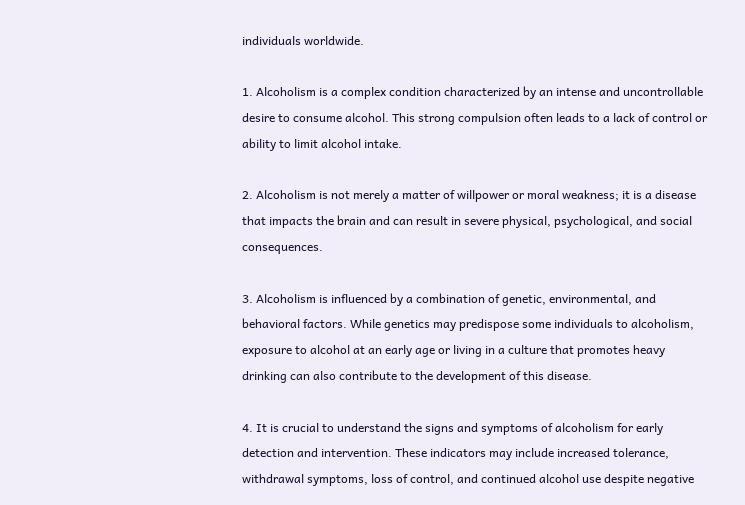individuals worldwide.

1. Alcoholism is a complex condition characterized by an intense and uncontrollable desire to consume alcohol. This strong compulsion often leads to a lack of control or ability to limit alcohol intake.

2. Alcoholism is not merely a matter of willpower or moral weakness; it is a disease that impacts the brain and can result in severe physical, psychological, and social consequences.

3. Alcoholism is influenced by a combination of genetic, environmental, and behavioral factors. While genetics may predispose some individuals to alcoholism, exposure to alcohol at an early age or living in a culture that promotes heavy drinking can also contribute to the development of this disease.

4. It is crucial to understand the signs and symptoms of alcoholism for early detection and intervention. These indicators may include increased tolerance, withdrawal symptoms, loss of control, and continued alcohol use despite negative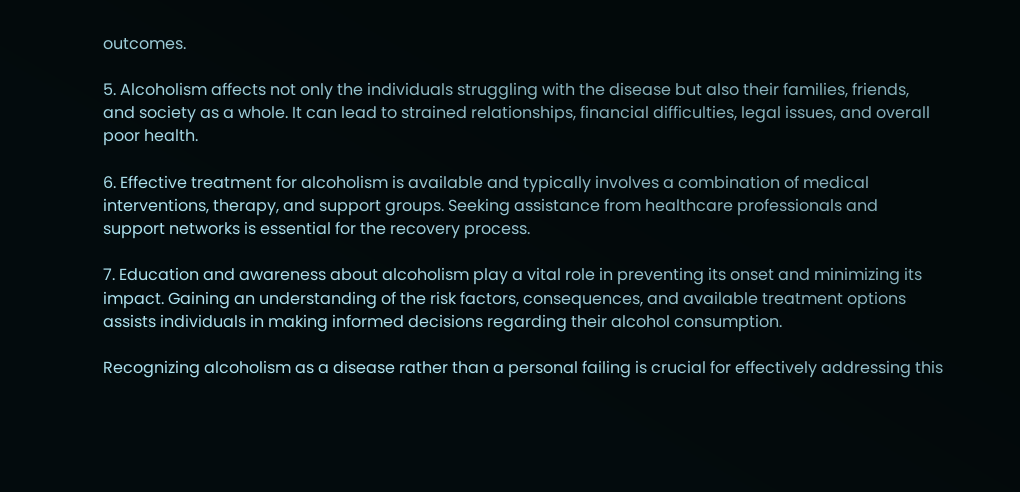outcomes.

5. Alcoholism affects not only the individuals struggling with the disease but also their families, friends, and society as a whole. It can lead to strained relationships, financial difficulties, legal issues, and overall poor health.

6. Effective treatment for alcoholism is available and typically involves a combination of medical interventions, therapy, and support groups. Seeking assistance from healthcare professionals and support networks is essential for the recovery process.

7. Education and awareness about alcoholism play a vital role in preventing its onset and minimizing its impact. Gaining an understanding of the risk factors, consequences, and available treatment options assists individuals in making informed decisions regarding their alcohol consumption.

Recognizing alcoholism as a disease rather than a personal failing is crucial for effectively addressing this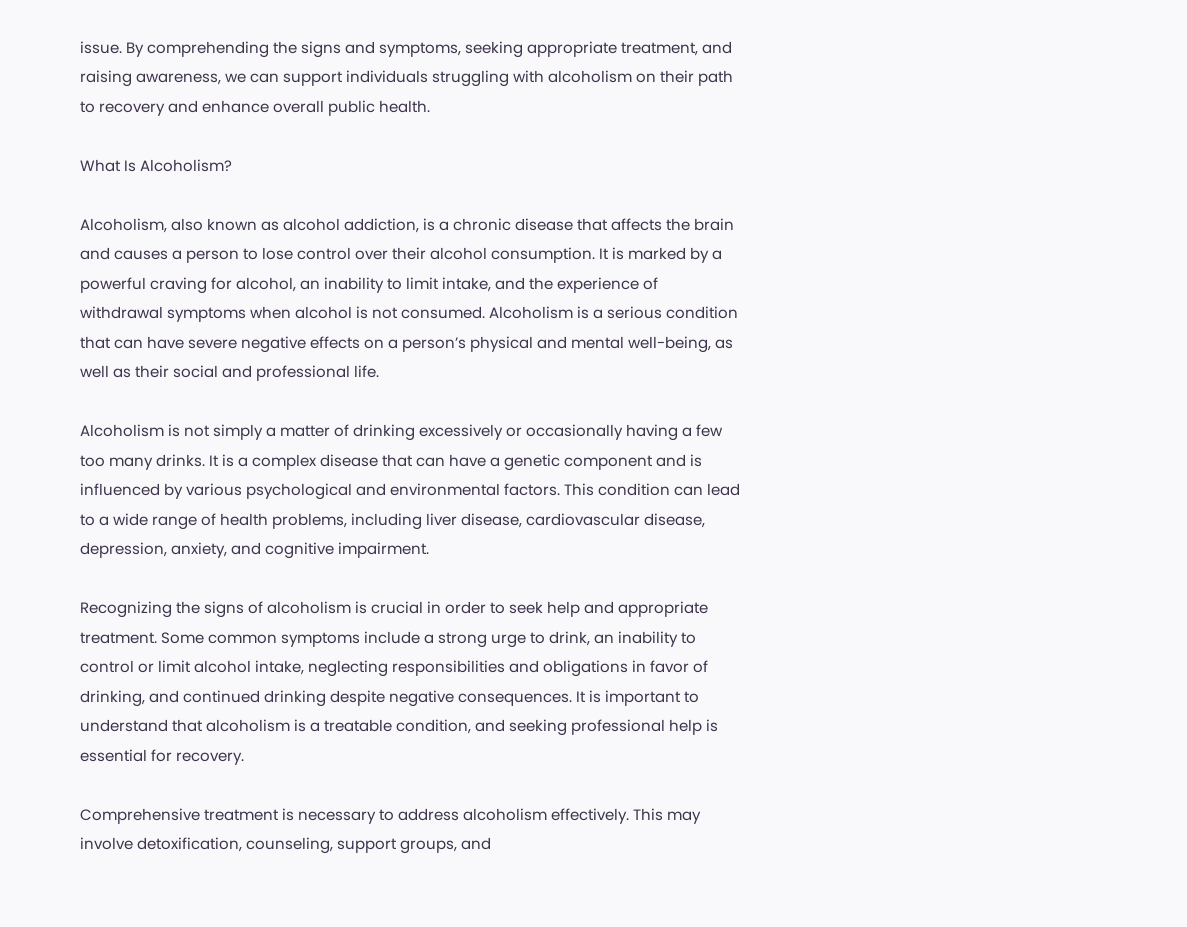issue. By comprehending the signs and symptoms, seeking appropriate treatment, and raising awareness, we can support individuals struggling with alcoholism on their path to recovery and enhance overall public health.

What Is Alcoholism?

Alcoholism, also known as alcohol addiction, is a chronic disease that affects the brain and causes a person to lose control over their alcohol consumption. It is marked by a powerful craving for alcohol, an inability to limit intake, and the experience of withdrawal symptoms when alcohol is not consumed. Alcoholism is a serious condition that can have severe negative effects on a person’s physical and mental well-being, as well as their social and professional life.

Alcoholism is not simply a matter of drinking excessively or occasionally having a few too many drinks. It is a complex disease that can have a genetic component and is influenced by various psychological and environmental factors. This condition can lead to a wide range of health problems, including liver disease, cardiovascular disease, depression, anxiety, and cognitive impairment.

Recognizing the signs of alcoholism is crucial in order to seek help and appropriate treatment. Some common symptoms include a strong urge to drink, an inability to control or limit alcohol intake, neglecting responsibilities and obligations in favor of drinking, and continued drinking despite negative consequences. It is important to understand that alcoholism is a treatable condition, and seeking professional help is essential for recovery.

Comprehensive treatment is necessary to address alcoholism effectively. This may involve detoxification, counseling, support groups, and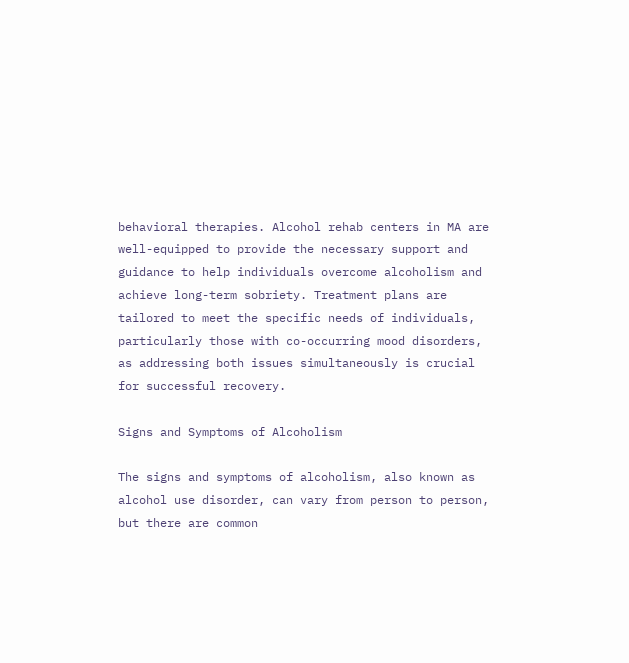behavioral therapies. Alcohol rehab centers in MA are well-equipped to provide the necessary support and guidance to help individuals overcome alcoholism and achieve long-term sobriety. Treatment plans are tailored to meet the specific needs of individuals, particularly those with co-occurring mood disorders, as addressing both issues simultaneously is crucial for successful recovery.

Signs and Symptoms of Alcoholism

The signs and symptoms of alcoholism, also known as alcohol use disorder, can vary from person to person, but there are common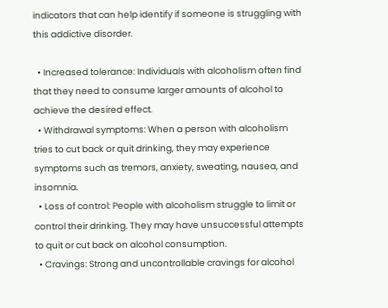indicators that can help identify if someone is struggling with this addictive disorder.

  • Increased tolerance: Individuals with alcoholism often find that they need to consume larger amounts of alcohol to achieve the desired effect.
  • Withdrawal symptoms: When a person with alcoholism tries to cut back or quit drinking, they may experience symptoms such as tremors, anxiety, sweating, nausea, and insomnia.
  • Loss of control: People with alcoholism struggle to limit or control their drinking. They may have unsuccessful attempts to quit or cut back on alcohol consumption.
  • Cravings: Strong and uncontrollable cravings for alcohol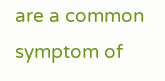are a common symptom of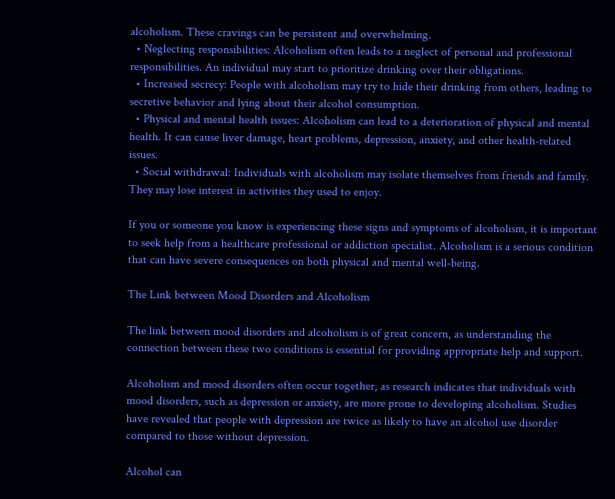alcoholism. These cravings can be persistent and overwhelming.
  • Neglecting responsibilities: Alcoholism often leads to a neglect of personal and professional responsibilities. An individual may start to prioritize drinking over their obligations.
  • Increased secrecy: People with alcoholism may try to hide their drinking from others, leading to secretive behavior and lying about their alcohol consumption.
  • Physical and mental health issues: Alcoholism can lead to a deterioration of physical and mental health. It can cause liver damage, heart problems, depression, anxiety, and other health-related issues.
  • Social withdrawal: Individuals with alcoholism may isolate themselves from friends and family. They may lose interest in activities they used to enjoy.

If you or someone you know is experiencing these signs and symptoms of alcoholism, it is important to seek help from a healthcare professional or addiction specialist. Alcoholism is a serious condition that can have severe consequences on both physical and mental well-being.

The Link between Mood Disorders and Alcoholism

The link between mood disorders and alcoholism is of great concern, as understanding the connection between these two conditions is essential for providing appropriate help and support.

Alcoholism and mood disorders often occur together, as research indicates that individuals with mood disorders, such as depression or anxiety, are more prone to developing alcoholism. Studies have revealed that people with depression are twice as likely to have an alcohol use disorder compared to those without depression.

Alcohol can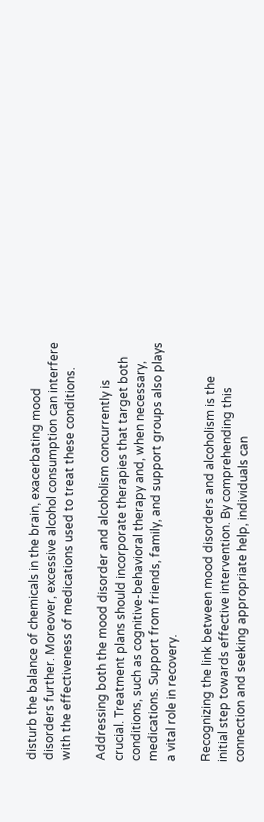disturb the balance of chemicals in the brain, exacerbating mood disorders further. Moreover, excessive alcohol consumption can interfere with the effectiveness of medications used to treat these conditions.

Addressing both the mood disorder and alcoholism concurrently is crucial. Treatment plans should incorporate therapies that target both conditions, such as cognitive-behavioral therapy and, when necessary, medications. Support from friends, family, and support groups also plays a vital role in recovery.

Recognizing the link between mood disorders and alcoholism is the initial step towards effective intervention. By comprehending this connection and seeking appropriate help, individuals can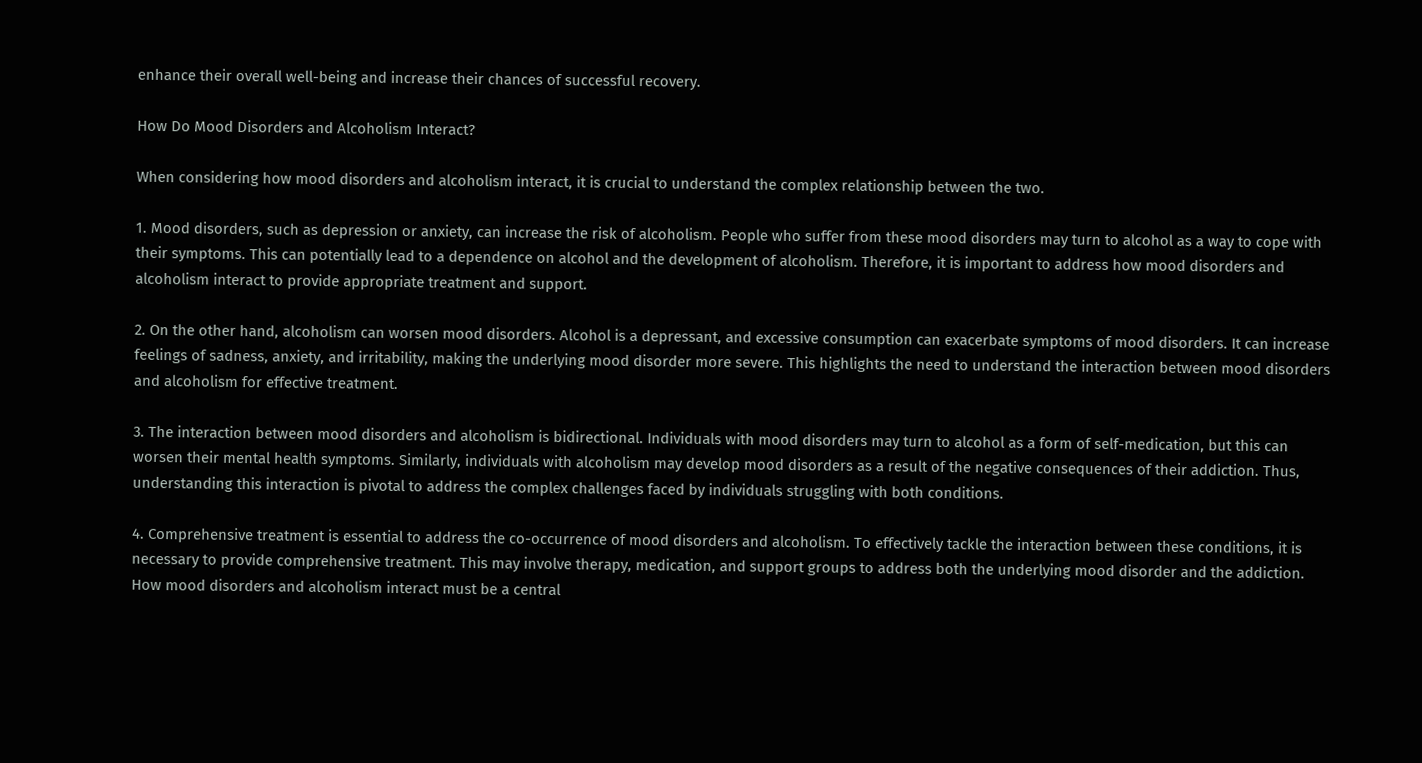enhance their overall well-being and increase their chances of successful recovery.

How Do Mood Disorders and Alcoholism Interact?

When considering how mood disorders and alcoholism interact, it is crucial to understand the complex relationship between the two.

1. Mood disorders, such as depression or anxiety, can increase the risk of alcoholism. People who suffer from these mood disorders may turn to alcohol as a way to cope with their symptoms. This can potentially lead to a dependence on alcohol and the development of alcoholism. Therefore, it is important to address how mood disorders and alcoholism interact to provide appropriate treatment and support.

2. On the other hand, alcoholism can worsen mood disorders. Alcohol is a depressant, and excessive consumption can exacerbate symptoms of mood disorders. It can increase feelings of sadness, anxiety, and irritability, making the underlying mood disorder more severe. This highlights the need to understand the interaction between mood disorders and alcoholism for effective treatment.

3. The interaction between mood disorders and alcoholism is bidirectional. Individuals with mood disorders may turn to alcohol as a form of self-medication, but this can worsen their mental health symptoms. Similarly, individuals with alcoholism may develop mood disorders as a result of the negative consequences of their addiction. Thus, understanding this interaction is pivotal to address the complex challenges faced by individuals struggling with both conditions.

4. Comprehensive treatment is essential to address the co-occurrence of mood disorders and alcoholism. To effectively tackle the interaction between these conditions, it is necessary to provide comprehensive treatment. This may involve therapy, medication, and support groups to address both the underlying mood disorder and the addiction. How mood disorders and alcoholism interact must be a central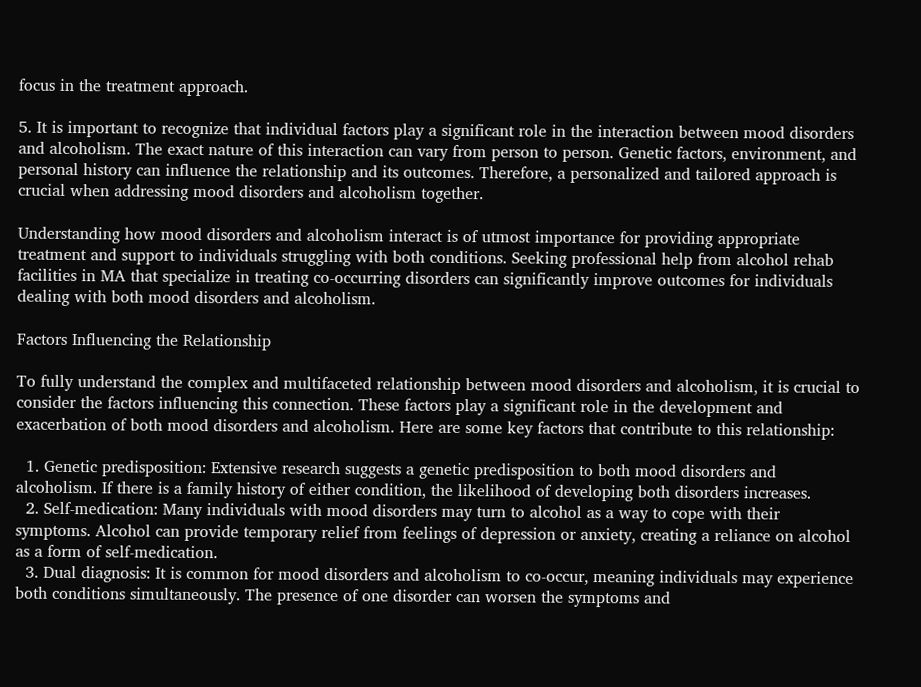focus in the treatment approach.

5. It is important to recognize that individual factors play a significant role in the interaction between mood disorders and alcoholism. The exact nature of this interaction can vary from person to person. Genetic factors, environment, and personal history can influence the relationship and its outcomes. Therefore, a personalized and tailored approach is crucial when addressing mood disorders and alcoholism together.

Understanding how mood disorders and alcoholism interact is of utmost importance for providing appropriate treatment and support to individuals struggling with both conditions. Seeking professional help from alcohol rehab facilities in MA that specialize in treating co-occurring disorders can significantly improve outcomes for individuals dealing with both mood disorders and alcoholism.

Factors Influencing the Relationship

To fully understand the complex and multifaceted relationship between mood disorders and alcoholism, it is crucial to consider the factors influencing this connection. These factors play a significant role in the development and exacerbation of both mood disorders and alcoholism. Here are some key factors that contribute to this relationship:

  1. Genetic predisposition: Extensive research suggests a genetic predisposition to both mood disorders and alcoholism. If there is a family history of either condition, the likelihood of developing both disorders increases.
  2. Self-medication: Many individuals with mood disorders may turn to alcohol as a way to cope with their symptoms. Alcohol can provide temporary relief from feelings of depression or anxiety, creating a reliance on alcohol as a form of self-medication.
  3. Dual diagnosis: It is common for mood disorders and alcoholism to co-occur, meaning individuals may experience both conditions simultaneously. The presence of one disorder can worsen the symptoms and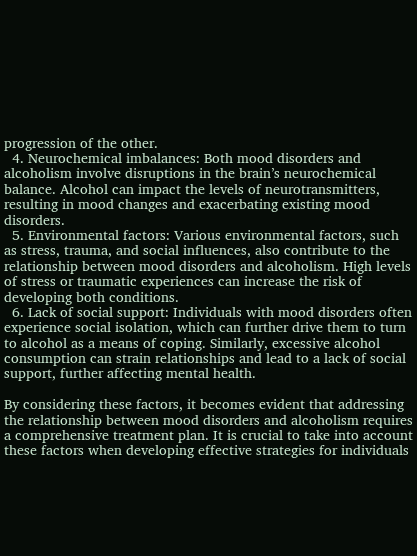progression of the other.
  4. Neurochemical imbalances: Both mood disorders and alcoholism involve disruptions in the brain’s neurochemical balance. Alcohol can impact the levels of neurotransmitters, resulting in mood changes and exacerbating existing mood disorders.
  5. Environmental factors: Various environmental factors, such as stress, trauma, and social influences, also contribute to the relationship between mood disorders and alcoholism. High levels of stress or traumatic experiences can increase the risk of developing both conditions.
  6. Lack of social support: Individuals with mood disorders often experience social isolation, which can further drive them to turn to alcohol as a means of coping. Similarly, excessive alcohol consumption can strain relationships and lead to a lack of social support, further affecting mental health.

By considering these factors, it becomes evident that addressing the relationship between mood disorders and alcoholism requires a comprehensive treatment plan. It is crucial to take into account these factors when developing effective strategies for individuals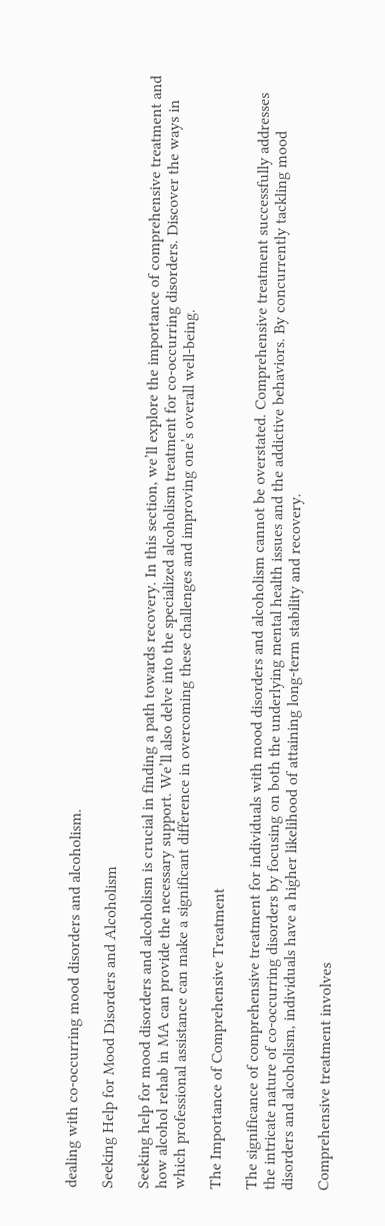dealing with co-occurring mood disorders and alcoholism.

Seeking Help for Mood Disorders and Alcoholism

Seeking help for mood disorders and alcoholism is crucial in finding a path towards recovery. In this section, we’ll explore the importance of comprehensive treatment and how alcohol rehab in MA can provide the necessary support. We’ll also delve into the specialized alcoholism treatment for co-occurring disorders. Discover the ways in which professional assistance can make a significant difference in overcoming these challenges and improving one’s overall well-being.

The Importance of Comprehensive Treatment

The significance of comprehensive treatment for individuals with mood disorders and alcoholism cannot be overstated. Comprehensive treatment successfully addresses the intricate nature of co-occurring disorders by focusing on both the underlying mental health issues and the addictive behaviors. By concurrently tackling mood disorders and alcoholism, individuals have a higher likelihood of attaining long-term stability and recovery.

Comprehensive treatment involves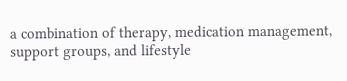a combination of therapy, medication management, support groups, and lifestyle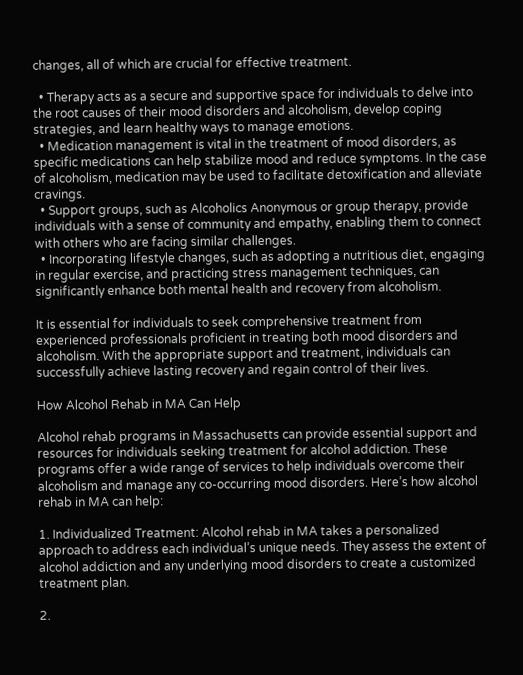changes, all of which are crucial for effective treatment.

  • Therapy acts as a secure and supportive space for individuals to delve into the root causes of their mood disorders and alcoholism, develop coping strategies, and learn healthy ways to manage emotions.
  • Medication management is vital in the treatment of mood disorders, as specific medications can help stabilize mood and reduce symptoms. In the case of alcoholism, medication may be used to facilitate detoxification and alleviate cravings.
  • Support groups, such as Alcoholics Anonymous or group therapy, provide individuals with a sense of community and empathy, enabling them to connect with others who are facing similar challenges.
  • Incorporating lifestyle changes, such as adopting a nutritious diet, engaging in regular exercise, and practicing stress management techniques, can significantly enhance both mental health and recovery from alcoholism.

It is essential for individuals to seek comprehensive treatment from experienced professionals proficient in treating both mood disorders and alcoholism. With the appropriate support and treatment, individuals can successfully achieve lasting recovery and regain control of their lives.

How Alcohol Rehab in MA Can Help

Alcohol rehab programs in Massachusetts can provide essential support and resources for individuals seeking treatment for alcohol addiction. These programs offer a wide range of services to help individuals overcome their alcoholism and manage any co-occurring mood disorders. Here’s how alcohol rehab in MA can help:

1. Individualized Treatment: Alcohol rehab in MA takes a personalized approach to address each individual’s unique needs. They assess the extent of alcohol addiction and any underlying mood disorders to create a customized treatment plan.

2.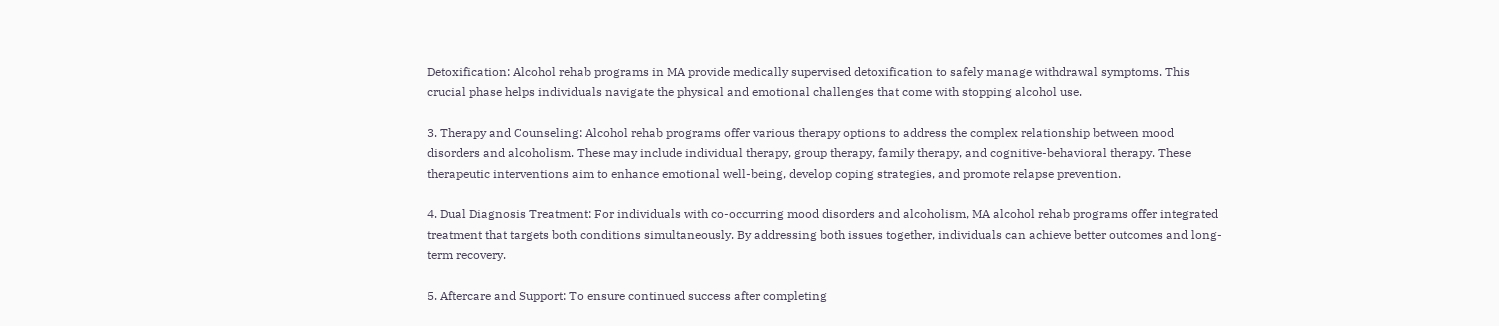Detoxification: Alcohol rehab programs in MA provide medically supervised detoxification to safely manage withdrawal symptoms. This crucial phase helps individuals navigate the physical and emotional challenges that come with stopping alcohol use.

3. Therapy and Counseling: Alcohol rehab programs offer various therapy options to address the complex relationship between mood disorders and alcoholism. These may include individual therapy, group therapy, family therapy, and cognitive-behavioral therapy. These therapeutic interventions aim to enhance emotional well-being, develop coping strategies, and promote relapse prevention.

4. Dual Diagnosis Treatment: For individuals with co-occurring mood disorders and alcoholism, MA alcohol rehab programs offer integrated treatment that targets both conditions simultaneously. By addressing both issues together, individuals can achieve better outcomes and long-term recovery.

5. Aftercare and Support: To ensure continued success after completing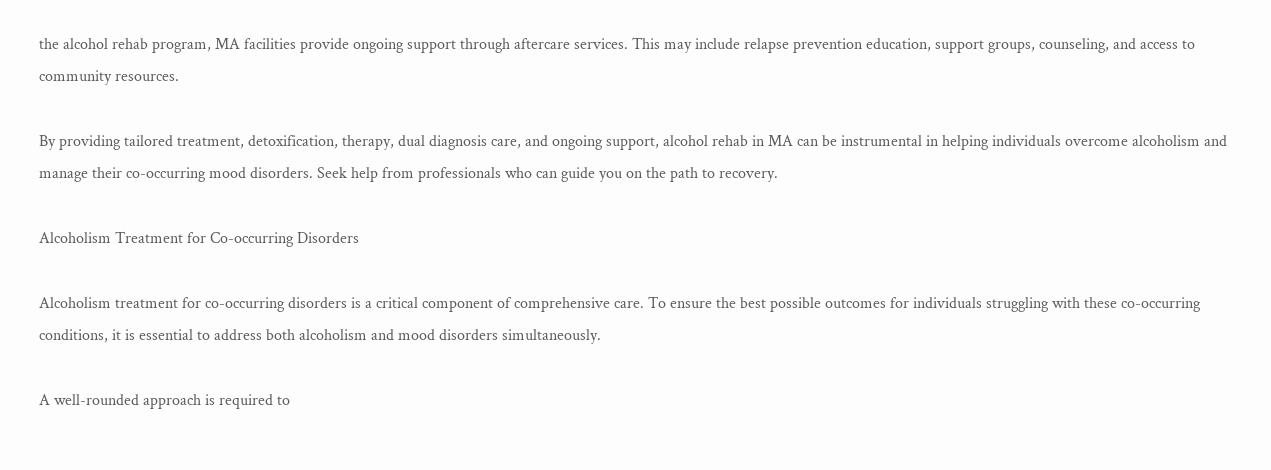the alcohol rehab program, MA facilities provide ongoing support through aftercare services. This may include relapse prevention education, support groups, counseling, and access to community resources.

By providing tailored treatment, detoxification, therapy, dual diagnosis care, and ongoing support, alcohol rehab in MA can be instrumental in helping individuals overcome alcoholism and manage their co-occurring mood disorders. Seek help from professionals who can guide you on the path to recovery.

Alcoholism Treatment for Co-occurring Disorders

Alcoholism treatment for co-occurring disorders is a critical component of comprehensive care. To ensure the best possible outcomes for individuals struggling with these co-occurring conditions, it is essential to address both alcoholism and mood disorders simultaneously.

A well-rounded approach is required to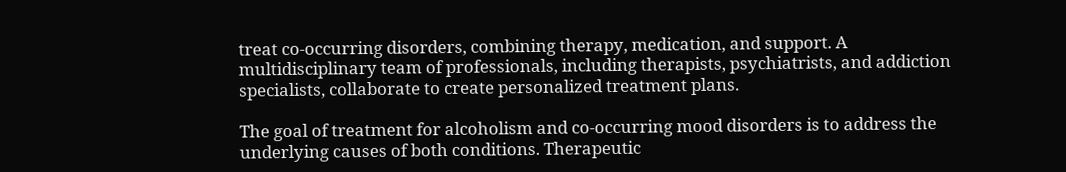treat co-occurring disorders, combining therapy, medication, and support. A multidisciplinary team of professionals, including therapists, psychiatrists, and addiction specialists, collaborate to create personalized treatment plans.

The goal of treatment for alcoholism and co-occurring mood disorders is to address the underlying causes of both conditions. Therapeutic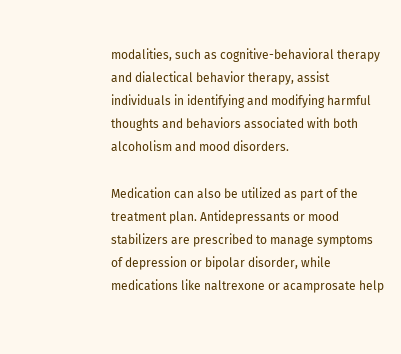modalities, such as cognitive-behavioral therapy and dialectical behavior therapy, assist individuals in identifying and modifying harmful thoughts and behaviors associated with both alcoholism and mood disorders.

Medication can also be utilized as part of the treatment plan. Antidepressants or mood stabilizers are prescribed to manage symptoms of depression or bipolar disorder, while medications like naltrexone or acamprosate help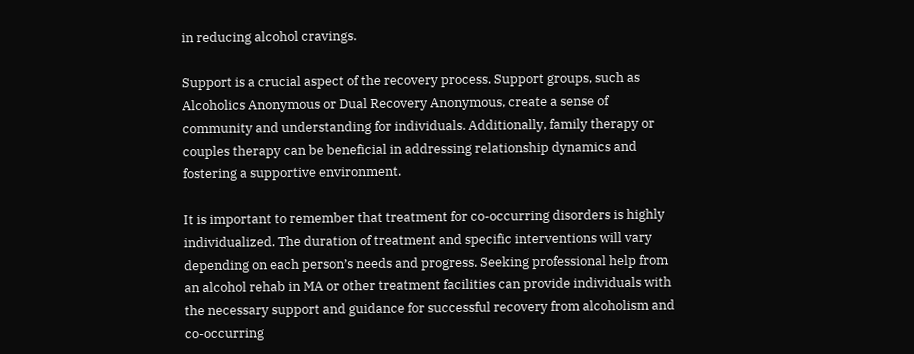in reducing alcohol cravings.

Support is a crucial aspect of the recovery process. Support groups, such as Alcoholics Anonymous or Dual Recovery Anonymous, create a sense of community and understanding for individuals. Additionally, family therapy or couples therapy can be beneficial in addressing relationship dynamics and fostering a supportive environment.

It is important to remember that treatment for co-occurring disorders is highly individualized. The duration of treatment and specific interventions will vary depending on each person’s needs and progress. Seeking professional help from an alcohol rehab in MA or other treatment facilities can provide individuals with the necessary support and guidance for successful recovery from alcoholism and co-occurring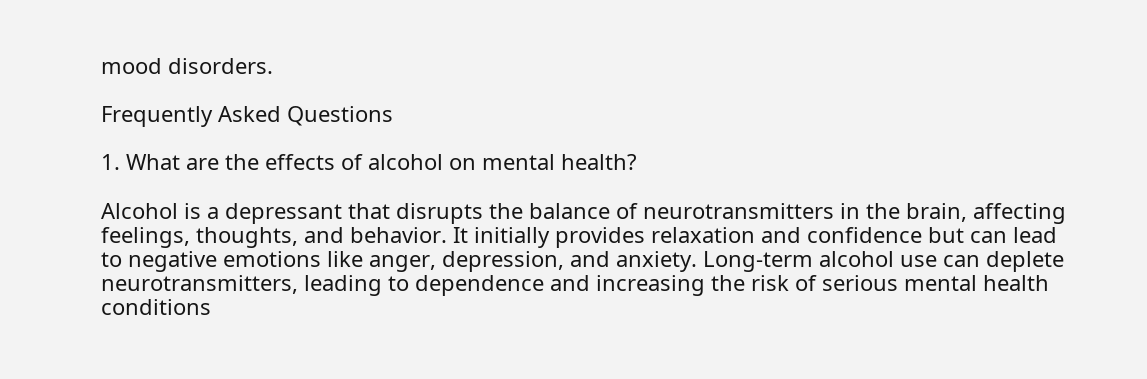mood disorders.

Frequently Asked Questions

1. What are the effects of alcohol on mental health?

Alcohol is a depressant that disrupts the balance of neurotransmitters in the brain, affecting feelings, thoughts, and behavior. It initially provides relaxation and confidence but can lead to negative emotions like anger, depression, and anxiety. Long-term alcohol use can deplete neurotransmitters, leading to dependence and increasing the risk of serious mental health conditions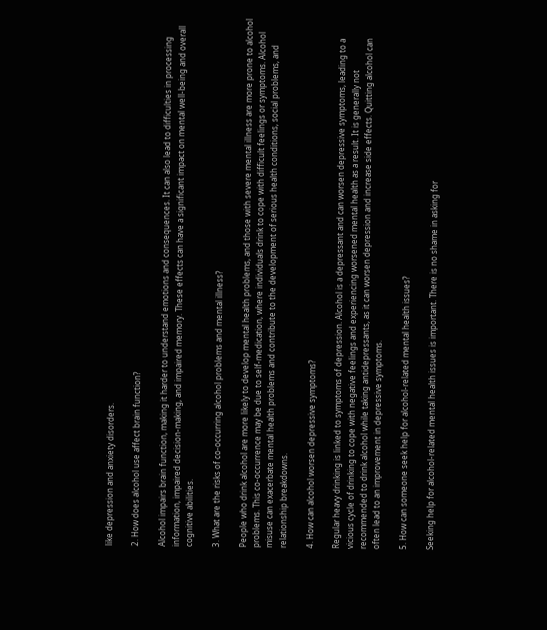like depression and anxiety disorders.

2. How does alcohol use affect brain function?

Alcohol impairs brain function, making it harder to understand emotions and consequences. It can also lead to difficulties in processing information, impaired decision-making, and impaired memory. These effects can have a significant impact on mental well-being and overall cognitive abilities.

3. What are the risks of co-occurring alcohol problems and mental illness?

People who drink alcohol are more likely to develop mental health problems, and those with severe mental illness are more prone to alcohol problems. This co-occurrence may be due to self-medication, where individuals drink to cope with difficult feelings or symptoms. Alcohol misuse can exacerbate mental health problems and contribute to the development of serious health conditions, social problems, and relationship breakdowns.

4. How can alcohol worsen depressive symptoms?

Regular heavy drinking is linked to symptoms of depression. Alcohol is a depressant and can worsen depressive symptoms, leading to a vicious cycle of drinking to cope with negative feelings and experiencing worsened mental health as a result. It is generally not recommended to drink alcohol while taking antidepressants, as it can worsen depression and increase side effects. Quitting alcohol can often lead to an improvement in depressive symptoms.

5. How can someone seek help for alcohol-related mental health issues?

Seeking help for alcohol-related mental health issues is important. There is no shame in asking for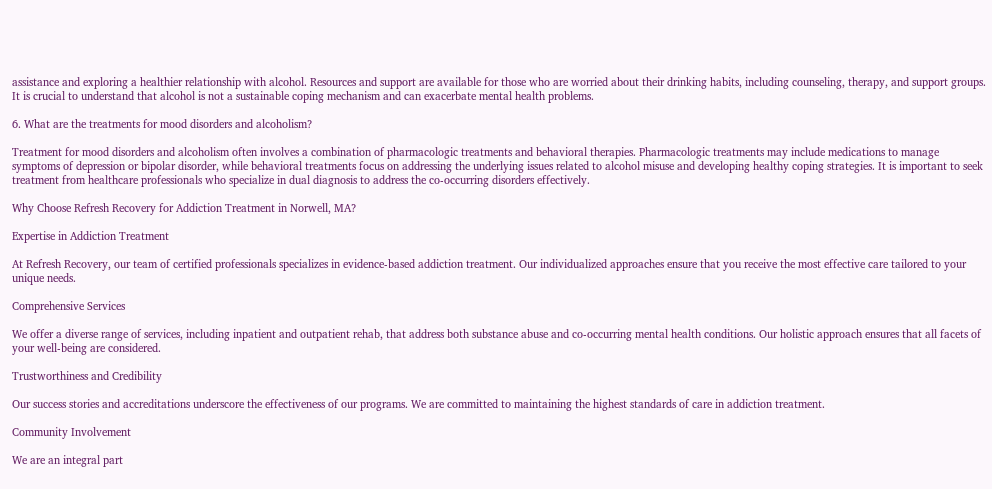assistance and exploring a healthier relationship with alcohol. Resources and support are available for those who are worried about their drinking habits, including counseling, therapy, and support groups. It is crucial to understand that alcohol is not a sustainable coping mechanism and can exacerbate mental health problems.

6. What are the treatments for mood disorders and alcoholism?

Treatment for mood disorders and alcoholism often involves a combination of pharmacologic treatments and behavioral therapies. Pharmacologic treatments may include medications to manage symptoms of depression or bipolar disorder, while behavioral treatments focus on addressing the underlying issues related to alcohol misuse and developing healthy coping strategies. It is important to seek treatment from healthcare professionals who specialize in dual diagnosis to address the co-occurring disorders effectively.

Why Choose Refresh Recovery for Addiction Treatment in Norwell, MA?

Expertise in Addiction Treatment

At Refresh Recovery, our team of certified professionals specializes in evidence-based addiction treatment. Our individualized approaches ensure that you receive the most effective care tailored to your unique needs.

Comprehensive Services

We offer a diverse range of services, including inpatient and outpatient rehab, that address both substance abuse and co-occurring mental health conditions. Our holistic approach ensures that all facets of your well-being are considered.

Trustworthiness and Credibility

Our success stories and accreditations underscore the effectiveness of our programs. We are committed to maintaining the highest standards of care in addiction treatment.

Community Involvement

We are an integral part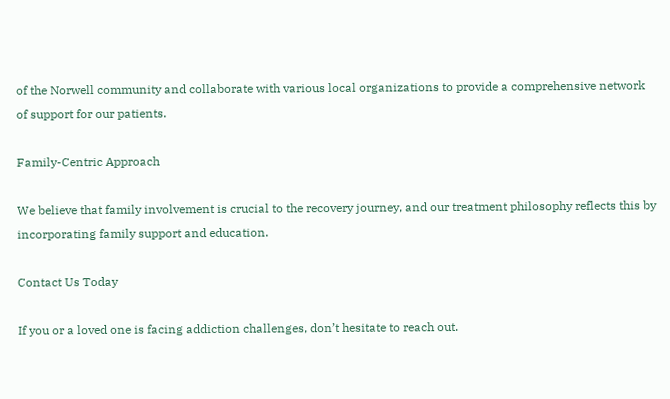of the Norwell community and collaborate with various local organizations to provide a comprehensive network of support for our patients.

Family-Centric Approach

We believe that family involvement is crucial to the recovery journey, and our treatment philosophy reflects this by incorporating family support and education.

Contact Us Today

If you or a loved one is facing addiction challenges, don’t hesitate to reach out.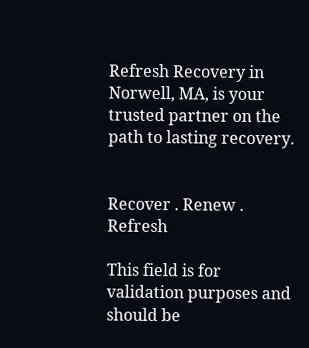Refresh Recovery in Norwell, MA, is your trusted partner on the path to lasting recovery.


Recover . Renew . Refresh

This field is for validation purposes and should be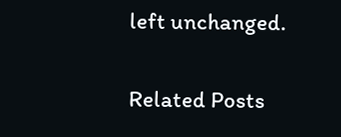left unchanged.

Related Posts